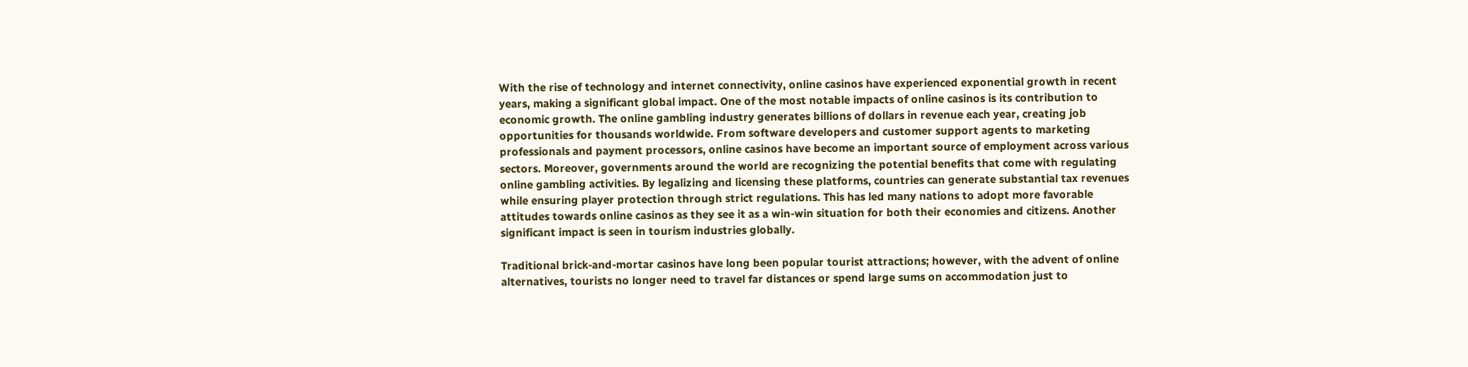With the rise of technology and internet connectivity, online casinos have experienced exponential growth in recent years, making a significant global impact. One of the most notable impacts of online casinos is its contribution to economic growth. The online gambling industry generates billions of dollars in revenue each year, creating job opportunities for thousands worldwide. From software developers and customer support agents to marketing professionals and payment processors, online casinos have become an important source of employment across various sectors. Moreover, governments around the world are recognizing the potential benefits that come with regulating online gambling activities. By legalizing and licensing these platforms, countries can generate substantial tax revenues while ensuring player protection through strict regulations. This has led many nations to adopt more favorable attitudes towards online casinos as they see it as a win-win situation for both their economies and citizens. Another significant impact is seen in tourism industries globally.

Traditional brick-and-mortar casinos have long been popular tourist attractions; however, with the advent of online alternatives, tourists no longer need to travel far distances or spend large sums on accommodation just to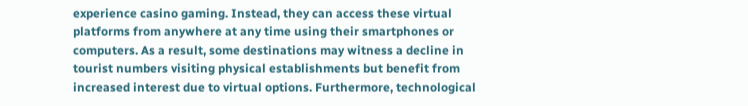experience casino gaming. Instead, they can access these virtual platforms from anywhere at any time using their smartphones or computers. As a result, some destinations may witness a decline in tourist numbers visiting physical establishments but benefit from increased interest due to virtual options. Furthermore, technological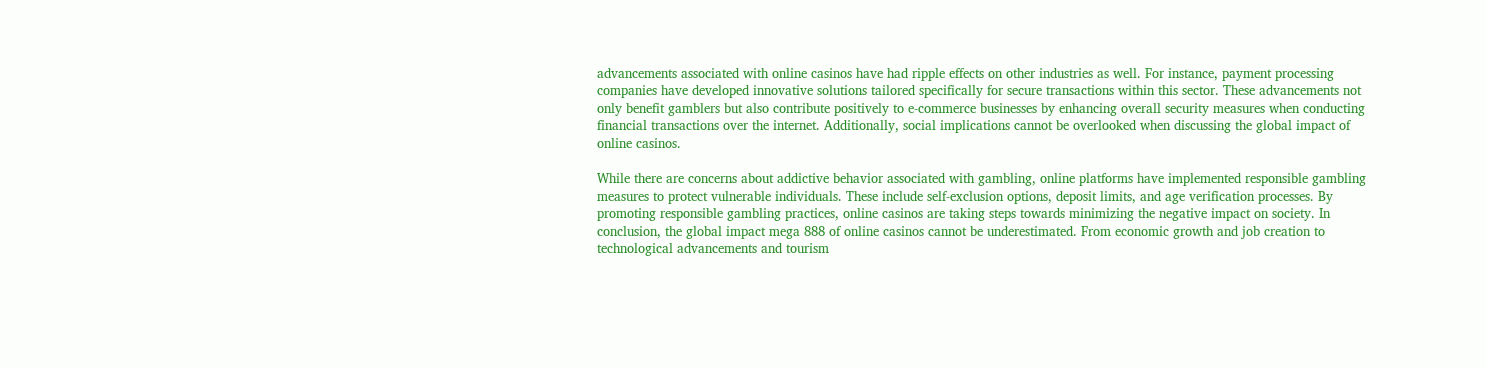advancements associated with online casinos have had ripple effects on other industries as well. For instance, payment processing companies have developed innovative solutions tailored specifically for secure transactions within this sector. These advancements not only benefit gamblers but also contribute positively to e-commerce businesses by enhancing overall security measures when conducting financial transactions over the internet. Additionally, social implications cannot be overlooked when discussing the global impact of online casinos.

While there are concerns about addictive behavior associated with gambling, online platforms have implemented responsible gambling measures to protect vulnerable individuals. These include self-exclusion options, deposit limits, and age verification processes. By promoting responsible gambling practices, online casinos are taking steps towards minimizing the negative impact on society. In conclusion, the global impact mega 888 of online casinos cannot be underestimated. From economic growth and job creation to technological advancements and tourism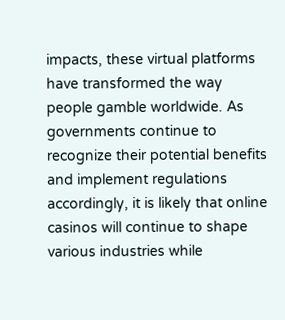impacts, these virtual platforms have transformed the way people gamble worldwide. As governments continue to recognize their potential benefits and implement regulations accordingly, it is likely that online casinos will continue to shape various industries while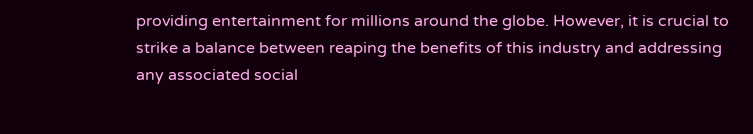providing entertainment for millions around the globe. However, it is crucial to strike a balance between reaping the benefits of this industry and addressing any associated social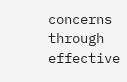concerns through effective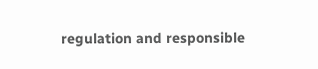regulation and responsible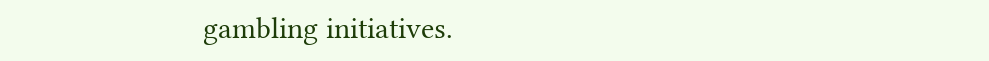gambling initiatives.